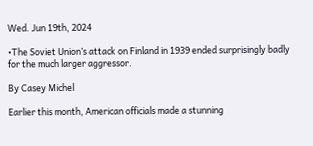Wed. Jun 19th, 2024

•The Soviet Union’s attack on Finland in 1939 ended surprisingly badly for the much larger aggressor.

By Casey Michel

Earlier this month, American officials made a stunning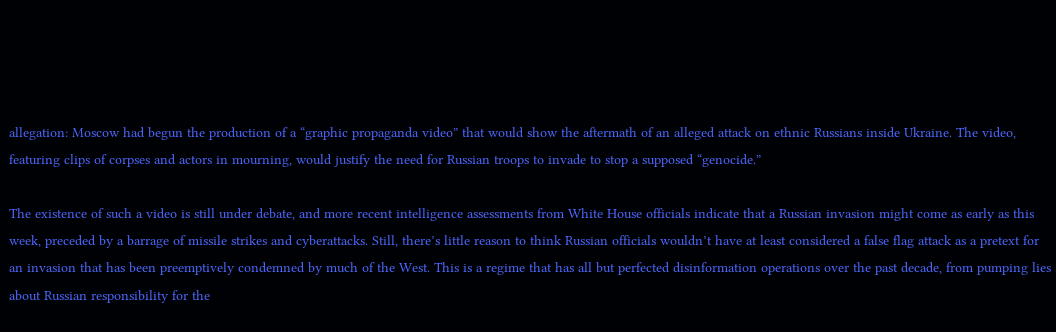allegation: Moscow had begun the production of a “graphic propaganda video” that would show the aftermath of an alleged attack on ethnic Russians inside Ukraine. The video, featuring clips of corpses and actors in mourning, would justify the need for Russian troops to invade to stop a supposed “genocide.”

The existence of such a video is still under debate, and more recent intelligence assessments from White House officials indicate that a Russian invasion might come as early as this week, preceded by a barrage of missile strikes and cyberattacks. Still, there’s little reason to think Russian officials wouldn’t have at least considered a false flag attack as a pretext for an invasion that has been preemptively condemned by much of the West. This is a regime that has all but perfected disinformation operations over the past decade, from pumping lies about Russian responsibility for the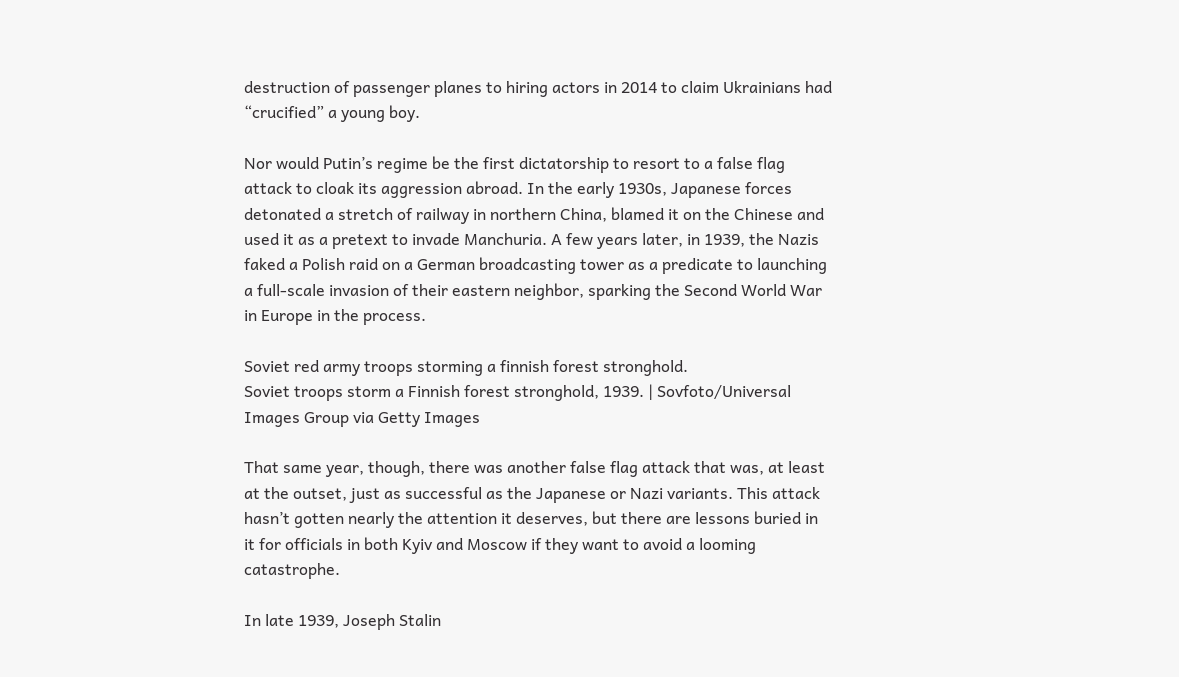destruction of passenger planes to hiring actors in 2014 to claim Ukrainians had “crucified” a young boy.

Nor would Putin’s regime be the first dictatorship to resort to a false flag attack to cloak its aggression abroad. In the early 1930s, Japanese forces detonated a stretch of railway in northern China, blamed it on the Chinese and used it as a pretext to invade Manchuria. A few years later, in 1939, the Nazis faked a Polish raid on a German broadcasting tower as a predicate to launching a full-scale invasion of their eastern neighbor, sparking the Second World War in Europe in the process.

Soviet red army troops storming a finnish forest stronghold.
Soviet troops storm a Finnish forest stronghold, 1939. | Sovfoto/Universal Images Group via Getty Images

That same year, though, there was another false flag attack that was, at least at the outset, just as successful as the Japanese or Nazi variants. This attack hasn’t gotten nearly the attention it deserves, but there are lessons buried in it for officials in both Kyiv and Moscow if they want to avoid a looming catastrophe.

In late 1939, Joseph Stalin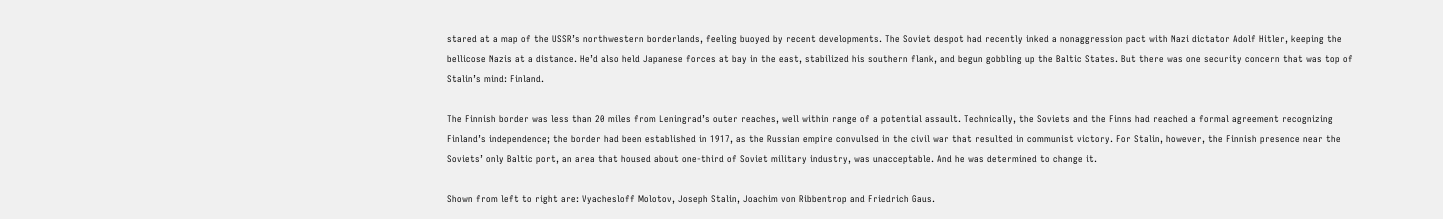stared at a map of the USSR’s northwestern borderlands, feeling buoyed by recent developments. The Soviet despot had recently inked a nonaggression pact with Nazi dictator Adolf Hitler, keeping the bellicose Nazis at a distance. He’d also held Japanese forces at bay in the east, stabilized his southern flank, and begun gobbling up the Baltic States. But there was one security concern that was top of Stalin’s mind: Finland.

The Finnish border was less than 20 miles from Leningrad’s outer reaches, well within range of a potential assault. Technically, the Soviets and the Finns had reached a formal agreement recognizing Finland’s independence; the border had been established in 1917, as the Russian empire convulsed in the civil war that resulted in communist victory. For Stalin, however, the Finnish presence near the Soviets’ only Baltic port, an area that housed about one-third of Soviet military industry, was unacceptable. And he was determined to change it.

Shown from left to right are: Vyachesloff Molotov, Joseph Stalin, Joachim von Ribbentrop and Friedrich Gaus.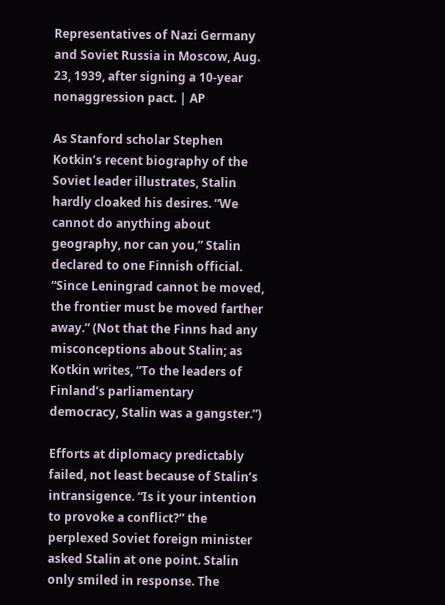Representatives of Nazi Germany and Soviet Russia in Moscow, Aug. 23, 1939, after signing a 10-year nonaggression pact. | AP

As Stanford scholar Stephen Kotkin’s recent biography of the Soviet leader illustrates, Stalin hardly cloaked his desires. “We cannot do anything about geography, nor can you,” Stalin declared to one Finnish official. “Since Leningrad cannot be moved, the frontier must be moved farther away.” (Not that the Finns had any misconceptions about Stalin; as Kotkin writes, “To the leaders of Finland’s parliamentary democracy, Stalin was a gangster.”)

Efforts at diplomacy predictably failed, not least because of Stalin’s intransigence. “Is it your intention to provoke a conflict?” the perplexed Soviet foreign minister asked Stalin at one point. Stalin only smiled in response. The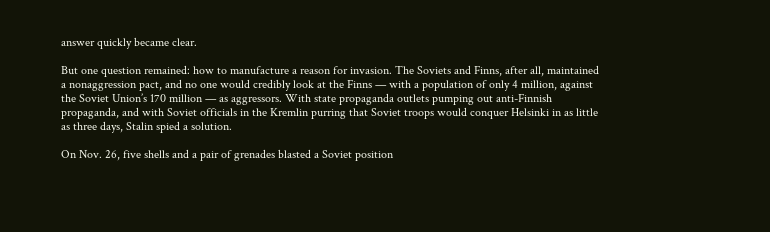answer quickly became clear.

But one question remained: how to manufacture a reason for invasion. The Soviets and Finns, after all, maintained a nonaggression pact, and no one would credibly look at the Finns — with a population of only 4 million, against the Soviet Union’s 170 million — as aggressors. With state propaganda outlets pumping out anti-Finnish propaganda, and with Soviet officials in the Kremlin purring that Soviet troops would conquer Helsinki in as little as three days, Stalin spied a solution.

On Nov. 26, five shells and a pair of grenades blasted a Soviet position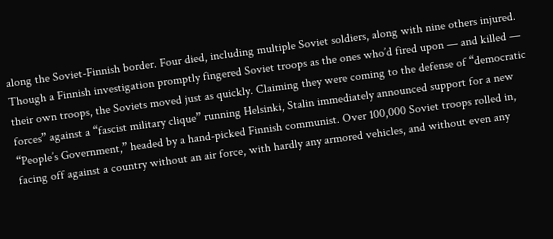along the Soviet-Finnish border. Four died, including multiple Soviet soldiers, along with nine others injured. Though a Finnish investigation promptly fingered Soviet troops as the ones who’d fired upon — and killed — their own troops, the Soviets moved just as quickly. Claiming they were coming to the defense of “democratic forces” against a “fascist military clique” running Helsinki, Stalin immediately announced support for a new “People’s Government,” headed by a hand-picked Finnish communist. Over 100,000 Soviet troops rolled in, facing off against a country without an air force, with hardly any armored vehicles, and without even any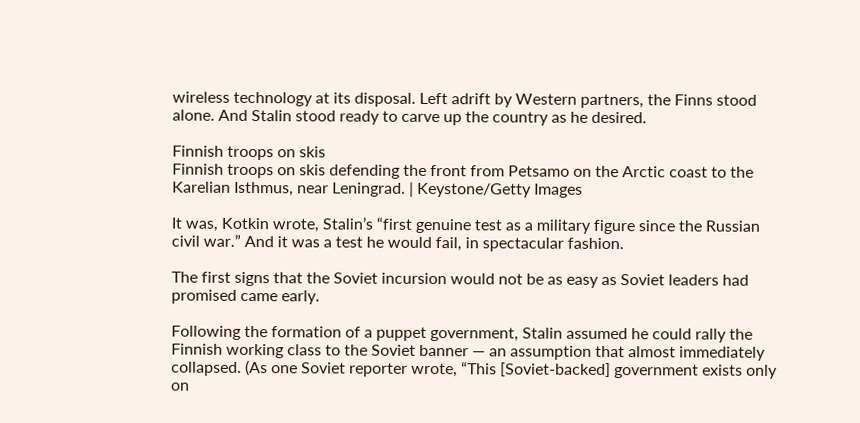wireless technology at its disposal. Left adrift by Western partners, the Finns stood alone. And Stalin stood ready to carve up the country as he desired.

Finnish troops on skis
Finnish troops on skis defending the front from Petsamo on the Arctic coast to the Karelian Isthmus, near Leningrad. | Keystone/Getty Images

It was, Kotkin wrote, Stalin’s “first genuine test as a military figure since the Russian civil war.” And it was a test he would fail, in spectacular fashion.

The first signs that the Soviet incursion would not be as easy as Soviet leaders had promised came early.

Following the formation of a puppet government, Stalin assumed he could rally the Finnish working class to the Soviet banner — an assumption that almost immediately collapsed. (As one Soviet reporter wrote, “This [Soviet-backed] government exists only on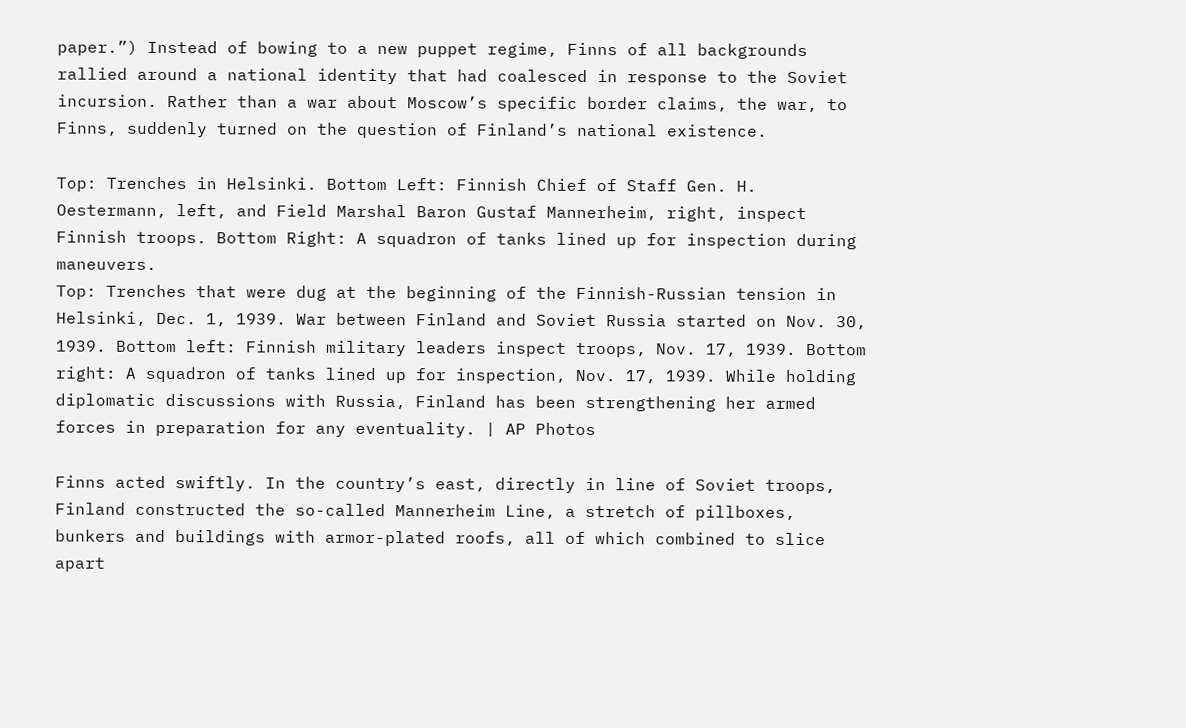paper.”) Instead of bowing to a new puppet regime, Finns of all backgrounds rallied around a national identity that had coalesced in response to the Soviet incursion. Rather than a war about Moscow’s specific border claims, the war, to Finns, suddenly turned on the question of Finland’s national existence.

Top: Trenches in Helsinki. Bottom Left: Finnish Chief of Staff Gen. H. Oestermann, left, and Field Marshal Baron Gustaf Mannerheim, right, inspect Finnish troops. Bottom Right: A squadron of tanks lined up for inspection during maneuvers.
Top: Trenches that were dug at the beginning of the Finnish-Russian tension in Helsinki, Dec. 1, 1939. War between Finland and Soviet Russia started on Nov. 30, 1939. Bottom left: Finnish military leaders inspect troops, Nov. 17, 1939. Bottom right: A squadron of tanks lined up for inspection, Nov. 17, 1939. While holding diplomatic discussions with Russia, Finland has been strengthening her armed forces in preparation for any eventuality. | AP Photos

Finns acted swiftly. In the country’s east, directly in line of Soviet troops, Finland constructed the so-called Mannerheim Line, a stretch of pillboxes, bunkers and buildings with armor-plated roofs, all of which combined to slice apart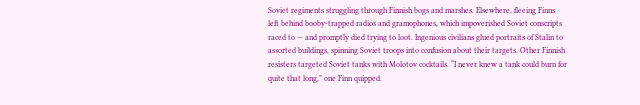Soviet regiments struggling through Finnish bogs and marshes. Elsewhere, fleeing Finns left behind booby-trapped radios and gramophones, which impoverished Soviet conscripts raced to — and promptly died trying to loot. Ingenious civilians glued portraits of Stalin to assorted buildings, spinning Soviet troops into confusion about their targets. Other Finnish resisters targeted Soviet tanks with Molotov cocktails. “I never knew a tank could burn for quite that long,” one Finn quipped.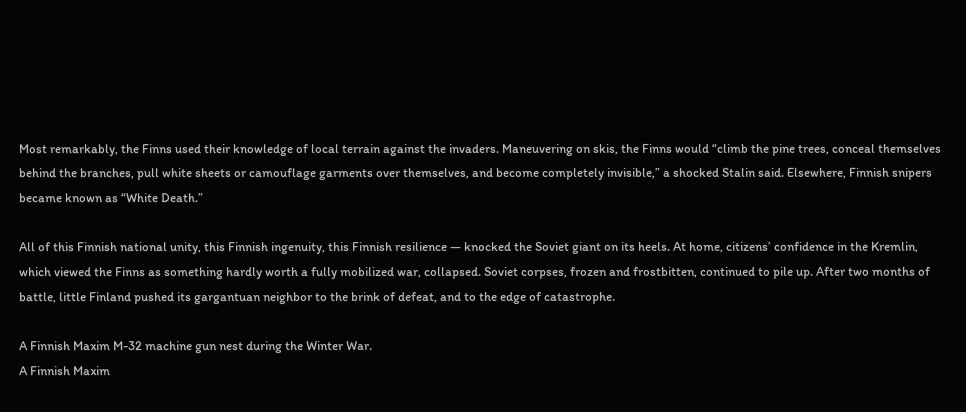Most remarkably, the Finns used their knowledge of local terrain against the invaders. Maneuvering on skis, the Finns would “climb the pine trees, conceal themselves behind the branches, pull white sheets or camouflage garments over themselves, and become completely invisible,” a shocked Stalin said. Elsewhere, Finnish snipers became known as “White Death.”

All of this Finnish national unity, this Finnish ingenuity, this Finnish resilience — knocked the Soviet giant on its heels. At home, citizens’ confidence in the Kremlin, which viewed the Finns as something hardly worth a fully mobilized war, collapsed. Soviet corpses, frozen and frostbitten, continued to pile up. After two months of battle, little Finland pushed its gargantuan neighbor to the brink of defeat, and to the edge of catastrophe.

A Finnish Maxim M-32 machine gun nest during the Winter War.
A Finnish Maxim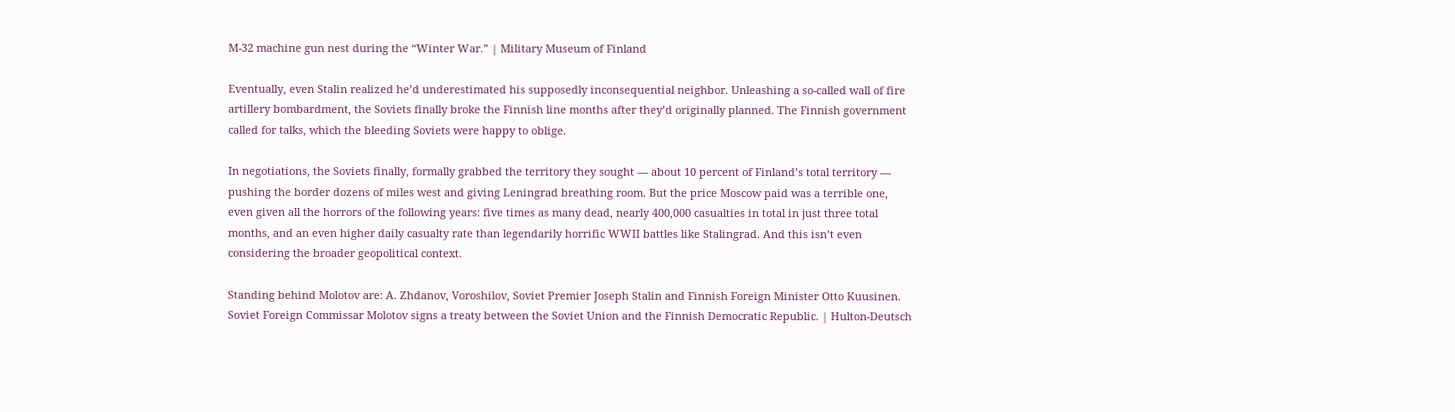M-32 machine gun nest during the “Winter War.” | Military Museum of Finland

Eventually, even Stalin realized he’d underestimated his supposedly inconsequential neighbor. Unleashing a so-called wall of fire artillery bombardment, the Soviets finally broke the Finnish line months after they’d originally planned. The Finnish government called for talks, which the bleeding Soviets were happy to oblige.

In negotiations, the Soviets finally, formally grabbed the territory they sought — about 10 percent of Finland’s total territory — pushing the border dozens of miles west and giving Leningrad breathing room. But the price Moscow paid was a terrible one, even given all the horrors of the following years: five times as many dead, nearly 400,000 casualties in total in just three total months, and an even higher daily casualty rate than legendarily horrific WWII battles like Stalingrad. And this isn’t even considering the broader geopolitical context.

Standing behind Molotov are: A. Zhdanov, Voroshilov, Soviet Premier Joseph Stalin and Finnish Foreign Minister Otto Kuusinen.
Soviet Foreign Commissar Molotov signs a treaty between the Soviet Union and the Finnish Democratic Republic. | Hulton-Deutsch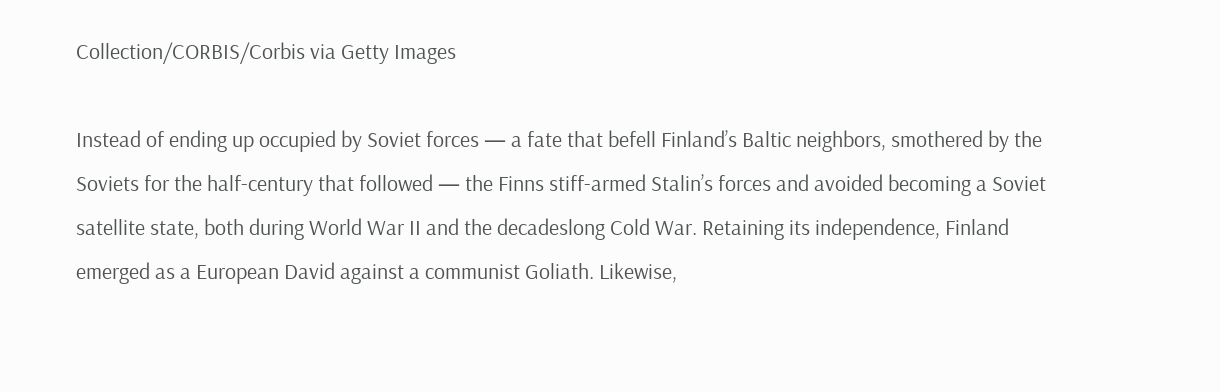Collection/CORBIS/Corbis via Getty Images

Instead of ending up occupied by Soviet forces — a fate that befell Finland’s Baltic neighbors, smothered by the Soviets for the half-century that followed — the Finns stiff-armed Stalin’s forces and avoided becoming a Soviet satellite state, both during World War II and the decadeslong Cold War. Retaining its independence, Finland emerged as a European David against a communist Goliath. Likewise,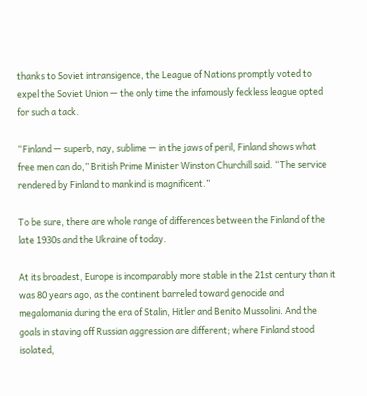thanks to Soviet intransigence, the League of Nations promptly voted to expel the Soviet Union — the only time the infamously feckless league opted for such a tack.

“Finland — superb, nay, sublime — in the jaws of peril, Finland shows what free men can do,” British Prime Minister Winston Churchill said. “The service rendered by Finland to mankind is magnificent.”

To be sure, there are whole range of differences between the Finland of the late 1930s and the Ukraine of today.

At its broadest, Europe is incomparably more stable in the 21st century than it was 80 years ago, as the continent barreled toward genocide and megalomania during the era of Stalin, Hitler and Benito Mussolini. And the goals in staving off Russian aggression are different; where Finland stood isolated,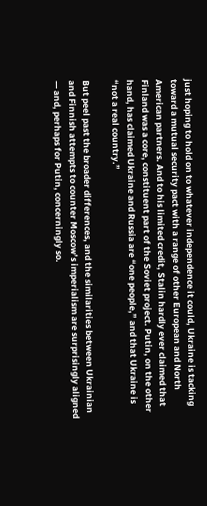just hoping to hold on to whatever independence it could, Ukraine is tacking toward a mutual security pact with a range of other European and North American partners. And to his limited credit, Stalin hardly ever claimed that Finland was a core, constituent part of the Soviet project. Putin, on the other hand, has claimed Ukraine and Russia are “one people,” and that Ukraine is “not a real country.”

But peel past the broader differences, and the similarities between Ukrainian and Finnish attempts to counter Moscow’s imperialism are surprisingly aligned — and, perhaps for Putin, concerningly so.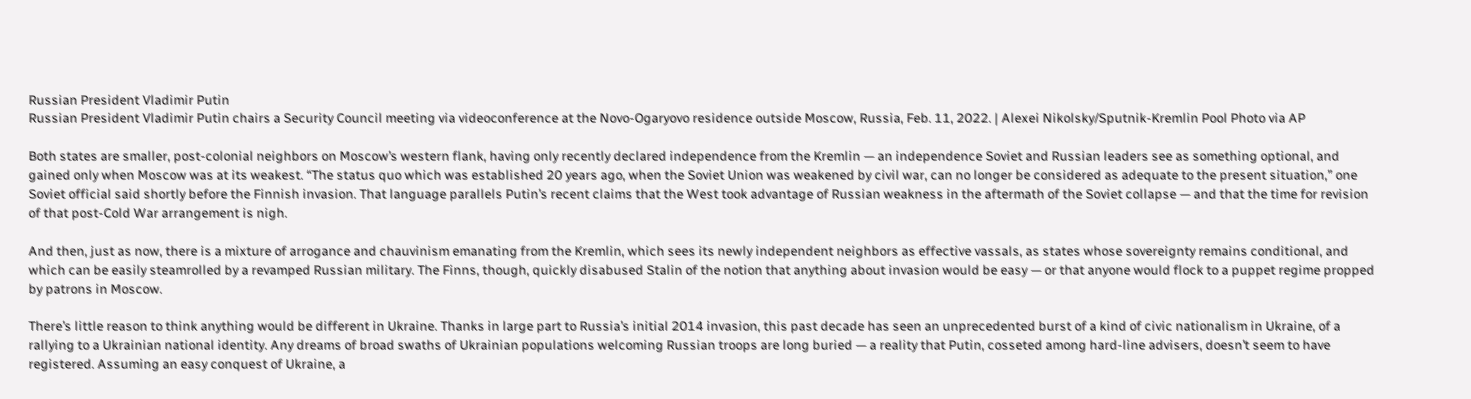Russian President Vladimir Putin
Russian President Vladimir Putin chairs a Security Council meeting via videoconference at the Novo-Ogaryovo residence outside Moscow, Russia, Feb. 11, 2022. | Alexei Nikolsky/Sputnik-Kremlin Pool Photo via AP

Both states are smaller, post-colonial neighbors on Moscow’s western flank, having only recently declared independence from the Kremlin — an independence Soviet and Russian leaders see as something optional, and gained only when Moscow was at its weakest. “The status quo which was established 20 years ago, when the Soviet Union was weakened by civil war, can no longer be considered as adequate to the present situation,” one Soviet official said shortly before the Finnish invasion. That language parallels Putin’s recent claims that the West took advantage of Russian weakness in the aftermath of the Soviet collapse — and that the time for revision of that post-Cold War arrangement is nigh.

And then, just as now, there is a mixture of arrogance and chauvinism emanating from the Kremlin, which sees its newly independent neighbors as effective vassals, as states whose sovereignty remains conditional, and which can be easily steamrolled by a revamped Russian military. The Finns, though, quickly disabused Stalin of the notion that anything about invasion would be easy — or that anyone would flock to a puppet regime propped by patrons in Moscow.

There’s little reason to think anything would be different in Ukraine. Thanks in large part to Russia’s initial 2014 invasion, this past decade has seen an unprecedented burst of a kind of civic nationalism in Ukraine, of a rallying to a Ukrainian national identity. Any dreams of broad swaths of Ukrainian populations welcoming Russian troops are long buried — a reality that Putin, cosseted among hard-line advisers, doesn’t seem to have registered. Assuming an easy conquest of Ukraine, a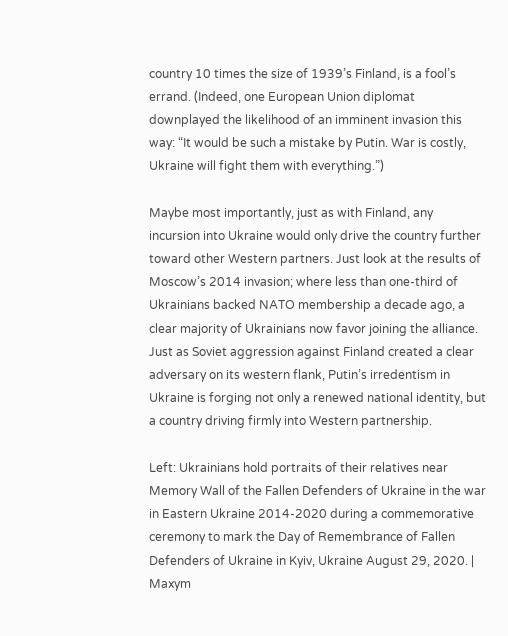country 10 times the size of 1939’s Finland, is a fool’s errand. (Indeed, one European Union diplomat downplayed the likelihood of an imminent invasion this way: “It would be such a mistake by Putin. War is costly, Ukraine will fight them with everything.”)

Maybe most importantly, just as with Finland, any incursion into Ukraine would only drive the country further toward other Western partners. Just look at the results of Moscow’s 2014 invasion; where less than one-third of Ukrainians backed NATO membership a decade ago, a clear majority of Ukrainians now favor joining the alliance. Just as Soviet aggression against Finland created a clear adversary on its western flank, Putin’s irredentism in Ukraine is forging not only a renewed national identity, but a country driving firmly into Western partnership.

Left: Ukrainians hold portraits of their relatives near Memory Wall of the Fallen Defenders of Ukraine in the war in Eastern Ukraine 2014-2020 during a commemorative ceremony to mark the Day of Remembrance of Fallen Defenders of Ukraine in Kyiv, Ukraine August 29, 2020. | Maxym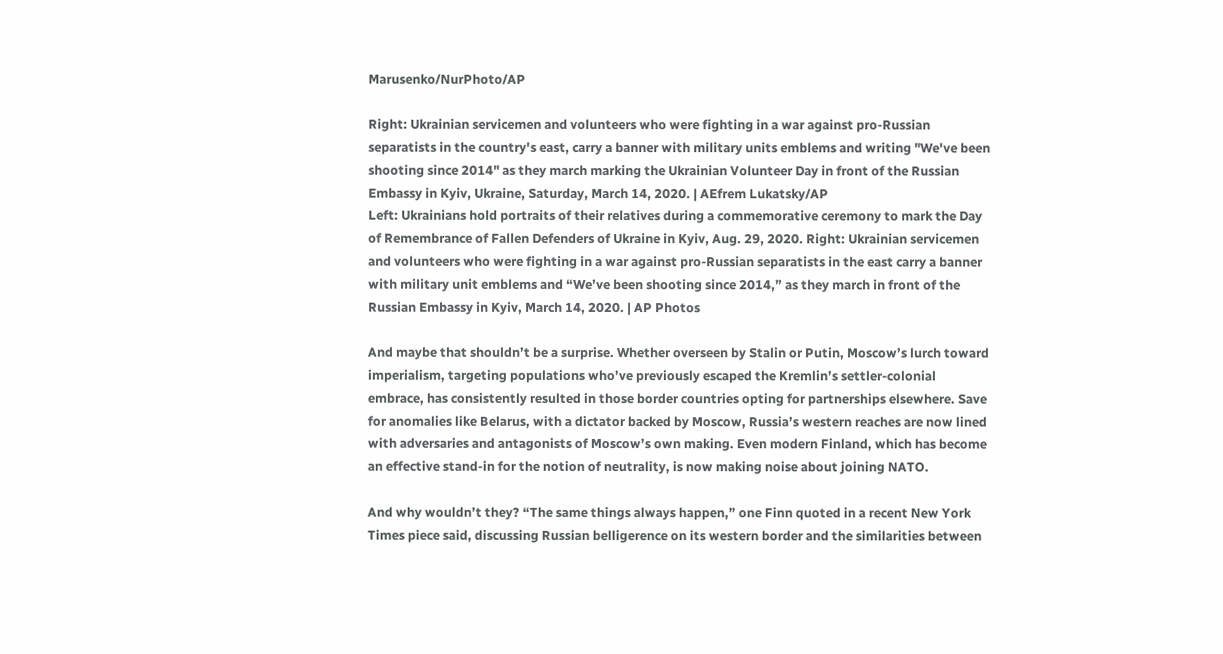Marusenko/NurPhoto/AP

Right: Ukrainian servicemen and volunteers who were fighting in a war against pro-Russian separatists in the country's east, carry a banner with military units emblems and writing "We've been shooting since 2014" as they march marking the Ukrainian Volunteer Day in front of the Russian Embassy in Kyiv, Ukraine, Saturday, March 14, 2020. | AEfrem Lukatsky/AP
Left: Ukrainians hold portraits of their relatives during a commemorative ceremony to mark the Day of Remembrance of Fallen Defenders of Ukraine in Kyiv, Aug. 29, 2020. Right: Ukrainian servicemen and volunteers who were fighting in a war against pro-Russian separatists in the east carry a banner with military unit emblems and “We’ve been shooting since 2014,” as they march in front of the Russian Embassy in Kyiv, March 14, 2020. | AP Photos

And maybe that shouldn’t be a surprise. Whether overseen by Stalin or Putin, Moscow’s lurch toward imperialism, targeting populations who’ve previously escaped the Kremlin’s settler-colonial embrace, has consistently resulted in those border countries opting for partnerships elsewhere. Save for anomalies like Belarus, with a dictator backed by Moscow, Russia’s western reaches are now lined with adversaries and antagonists of Moscow’s own making. Even modern Finland, which has become an effective stand-in for the notion of neutrality, is now making noise about joining NATO.

And why wouldn’t they? “The same things always happen,” one Finn quoted in a recent New York Times piece said, discussing Russian belligerence on its western border and the similarities between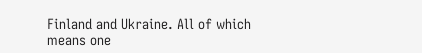Finland and Ukraine. All of which means one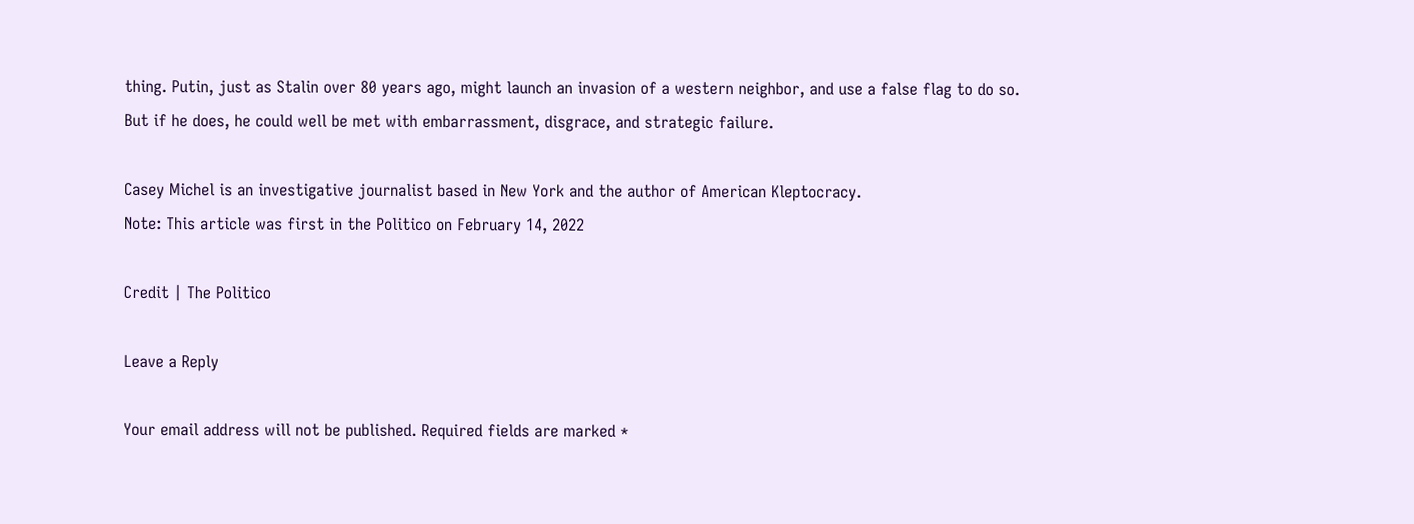thing. Putin, just as Stalin over 80 years ago, might launch an invasion of a western neighbor, and use a false flag to do so. But if he does, he could well be met with embarrassment, disgrace, and strategic failure.

Casey Michel is an investigative journalist based in New York and the author of American Kleptocracy.
Note: This article was first in the Politico on February 14, 2022

Credit | The Politico

Leave a Reply

Your email address will not be published. Required fields are marked *